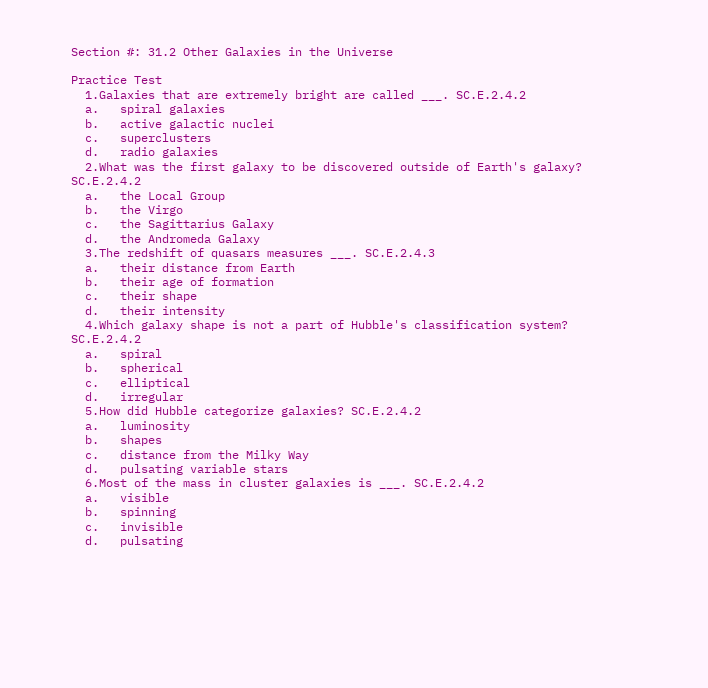Section #: 31.2 Other Galaxies in the Universe

Practice Test
  1.Galaxies that are extremely bright are called ___. SC.E.2.4.2
  a.   spiral galaxies
  b.   active galactic nuclei
  c.   superclusters
  d.   radio galaxies
  2.What was the first galaxy to be discovered outside of Earth's galaxy? SC.E.2.4.2
  a.   the Local Group
  b.   the Virgo
  c.   the Sagittarius Galaxy
  d.   the Andromeda Galaxy
  3.The redshift of quasars measures ___. SC.E.2.4.3
  a.   their distance from Earth
  b.   their age of formation
  c.   their shape
  d.   their intensity
  4.Which galaxy shape is not a part of Hubble's classification system? SC.E.2.4.2
  a.   spiral
  b.   spherical
  c.   elliptical
  d.   irregular
  5.How did Hubble categorize galaxies? SC.E.2.4.2
  a.   luminosity
  b.   shapes
  c.   distance from the Milky Way
  d.   pulsating variable stars
  6.Most of the mass in cluster galaxies is ___. SC.E.2.4.2
  a.   visible
  b.   spinning
  c.   invisible
  d.   pulsating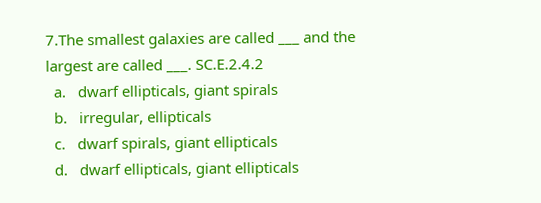7.The smallest galaxies are called ___ and the largest are called ___. SC.E.2.4.2
  a.   dwarf ellipticals, giant spirals
  b.   irregular, ellipticals
  c.   dwarf spirals, giant ellipticals
  d.   dwarf ellipticals, giant ellipticals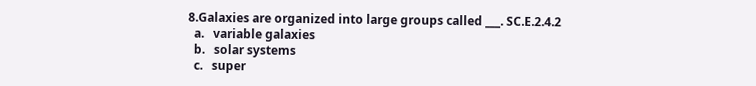8.Galaxies are organized into large groups called ___. SC.E.2.4.2
  a.   variable galaxies
  b.   solar systems
  c.   super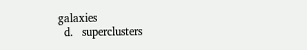galaxies
  d.   superclusters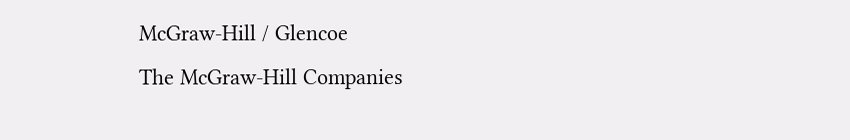McGraw-Hill / Glencoe
The McGraw-Hill Companies